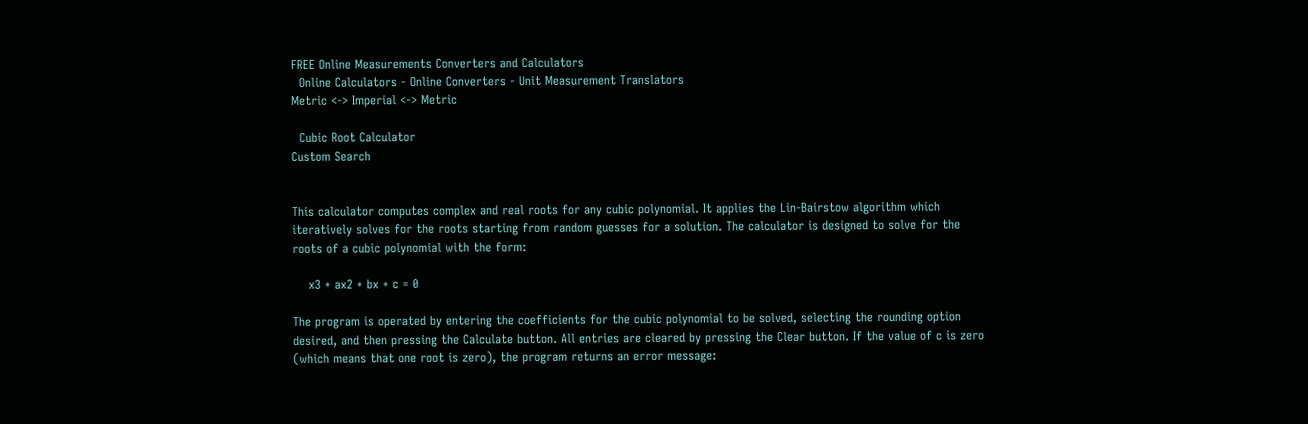FREE Online Measurements Converters and Calculators
  Online Calculators - Online Converters - Unit Measurement Translators
Metric <-> Imperial <-> Metric

  Cubic Root Calculator
Custom Search


This calculator computes complex and real roots for any cubic polynomial. It applies the Lin-Bairstow algorithm which iteratively solves for the roots starting from random guesses for a solution. The calculator is designed to solve for the roots of a cubic polynomial with the form:

    x3 + ax2 + bx + c = 0

The program is operated by entering the coefficients for the cubic polynomial to be solved, selecting the rounding option desired, and then pressing the Calculate button. All entries are cleared by pressing the Clear button. If the value of c is zero (which means that one root is zero), the program returns an error message: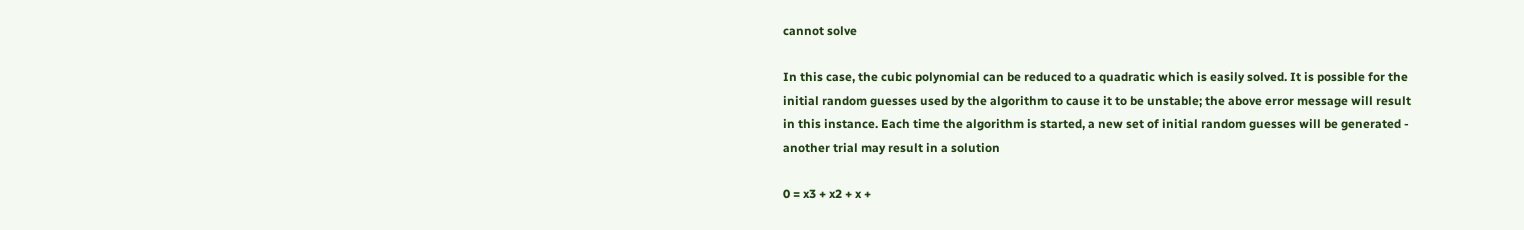cannot solve

In this case, the cubic polynomial can be reduced to a quadratic which is easily solved. It is possible for the initial random guesses used by the algorithm to cause it to be unstable; the above error message will result in this instance. Each time the algorithm is started, a new set of initial random guesses will be generated - another trial may result in a solution

0 = x3 + x2 + x +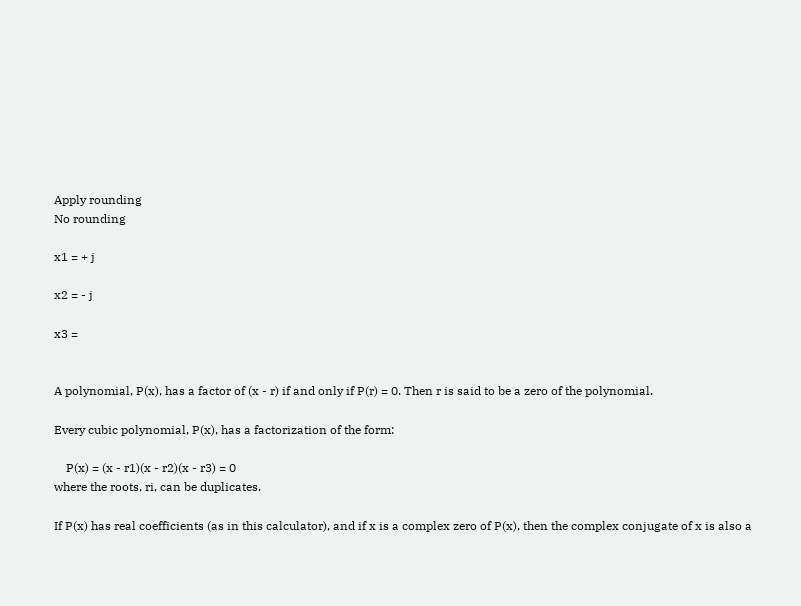Apply rounding
No rounding

x1 = + j

x2 = - j

x3 =


A polynomial, P(x), has a factor of (x - r) if and only if P(r) = 0. Then r is said to be a zero of the polynomial.

Every cubic polynomial, P(x), has a factorization of the form:

    P(x) = (x - r1)(x - r2)(x - r3) = 0
where the roots, ri, can be duplicates.

If P(x) has real coefficients (as in this calculator), and if x is a complex zero of P(x), then the complex conjugate of x is also a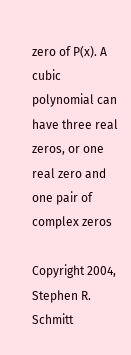zero of P(x). A cubic polynomial can have three real zeros, or one real zero and one pair of complex zeros

Copyright 2004, Stephen R. Schmitt